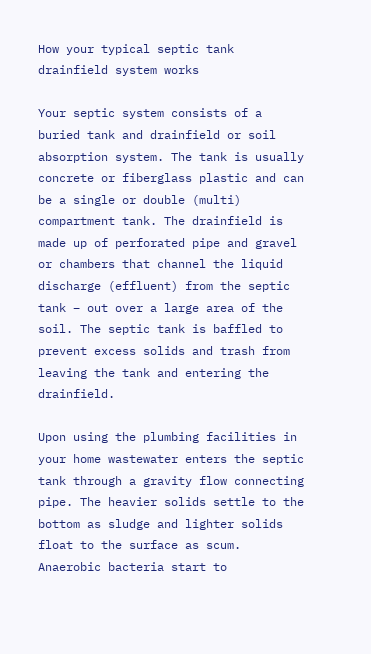How your typical septic tank drainfield system works

Your septic system consists of a buried tank and drainfield or soil absorption system. The tank is usually concrete or fiberglass plastic and can be a single or double (multi) compartment tank. The drainfield is made up of perforated pipe and gravel or chambers that channel the liquid discharge (effluent) from the septic tank – out over a large area of the soil. The septic tank is baffled to prevent excess solids and trash from leaving the tank and entering the drainfield.

Upon using the plumbing facilities in your home wastewater enters the septic tank through a gravity flow connecting pipe. The heavier solids settle to the bottom as sludge and lighter solids float to the surface as scum. Anaerobic bacteria start to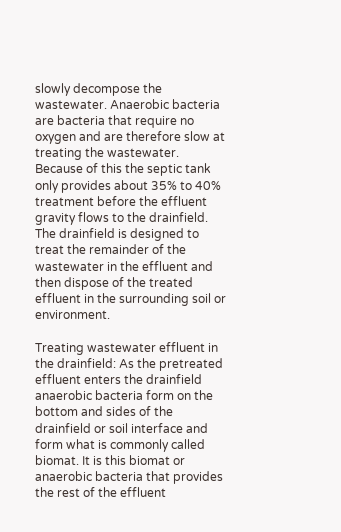slowly decompose the wastewater. Anaerobic bacteria are bacteria that require no oxygen and are therefore slow at treating the wastewater. Because of this the septic tank only provides about 35% to 40% treatment before the effluent gravity flows to the drainfield. The drainfield is designed to treat the remainder of the wastewater in the effluent and then dispose of the treated effluent in the surrounding soil or environment.

Treating wastewater effluent in the drainfield: As the pretreated effluent enters the drainfield anaerobic bacteria form on the bottom and sides of the drainfield or soil interface and form what is commonly called biomat. It is this biomat or anaerobic bacteria that provides the rest of the effluent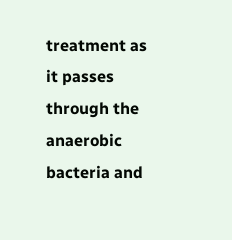treatment as it passes through the anaerobic bacteria and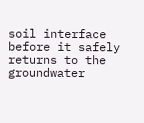soil interface before it safely returns to the groundwater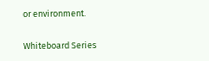or environment.

Whiteboard Series